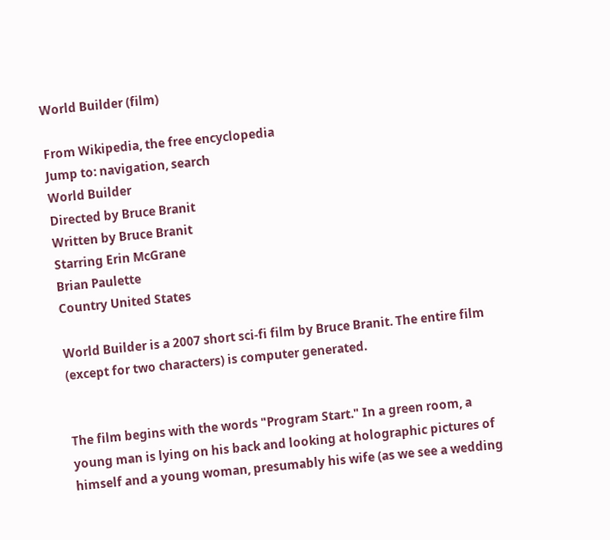World Builder (film)

From Wikipedia, the free encyclopedia
Jump to: navigation, search
World Builder
Directed by Bruce Branit
Written by Bruce Branit
Starring Erin McGrane
Brian Paulette
Country United States

World Builder is a 2007 short sci-fi film by Bruce Branit. The entire film (except for two characters) is computer generated.


The film begins with the words "Program Start." In a green room, a young man is lying on his back and looking at holographic pictures of himself and a young woman, presumably his wife (as we see a wedding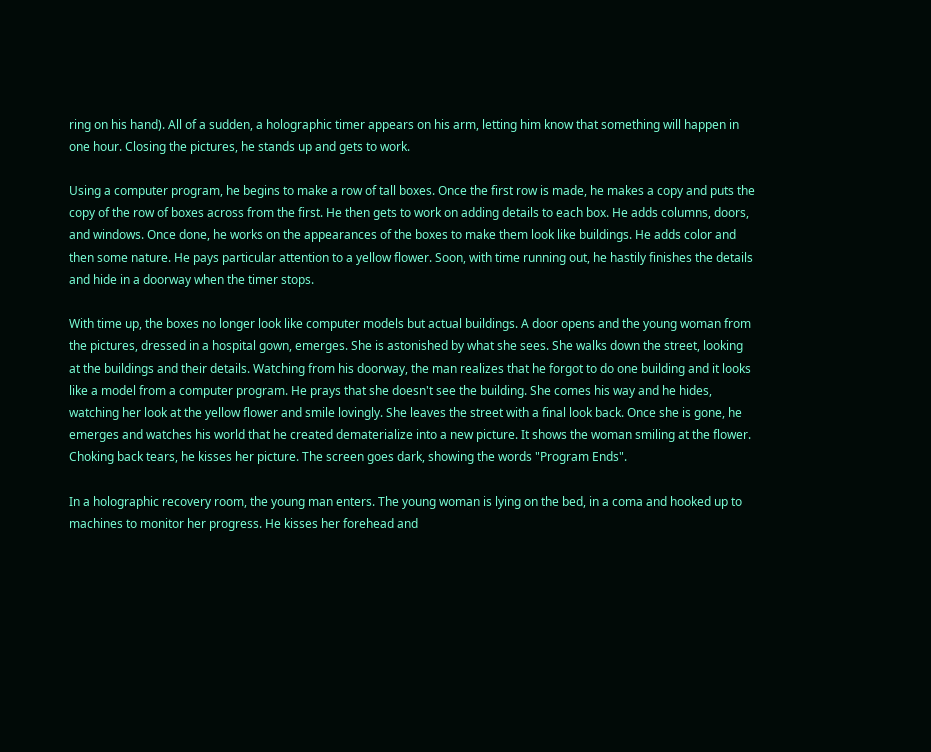ring on his hand). All of a sudden, a holographic timer appears on his arm, letting him know that something will happen in one hour. Closing the pictures, he stands up and gets to work.

Using a computer program, he begins to make a row of tall boxes. Once the first row is made, he makes a copy and puts the copy of the row of boxes across from the first. He then gets to work on adding details to each box. He adds columns, doors, and windows. Once done, he works on the appearances of the boxes to make them look like buildings. He adds color and then some nature. He pays particular attention to a yellow flower. Soon, with time running out, he hastily finishes the details and hide in a doorway when the timer stops.

With time up, the boxes no longer look like computer models but actual buildings. A door opens and the young woman from the pictures, dressed in a hospital gown, emerges. She is astonished by what she sees. She walks down the street, looking at the buildings and their details. Watching from his doorway, the man realizes that he forgot to do one building and it looks like a model from a computer program. He prays that she doesn't see the building. She comes his way and he hides, watching her look at the yellow flower and smile lovingly. She leaves the street with a final look back. Once she is gone, he emerges and watches his world that he created dematerialize into a new picture. It shows the woman smiling at the flower. Choking back tears, he kisses her picture. The screen goes dark, showing the words "Program Ends".

In a holographic recovery room, the young man enters. The young woman is lying on the bed, in a coma and hooked up to machines to monitor her progress. He kisses her forehead and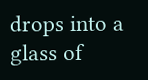drops into a glass of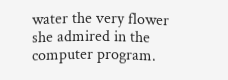water the very flower she admired in the computer program.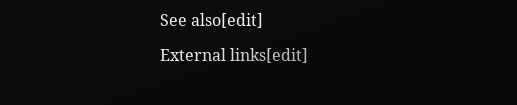See also[edit]

External links[edit]